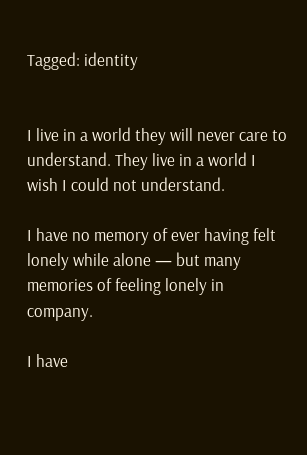Tagged: identity


I live in a world they will never care to understand. They live in a world I wish I could not understand.

I have no memory of ever having felt lonely while alone — but many memories of feeling lonely in company.

I have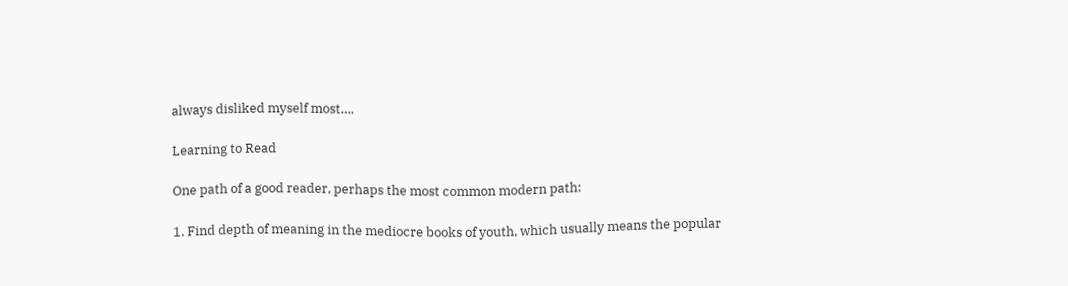always disliked myself most….

Learning to Read

One path of a good reader, perhaps the most common modern path:

1. Find depth of meaning in the mediocre books of youth, which usually means the popular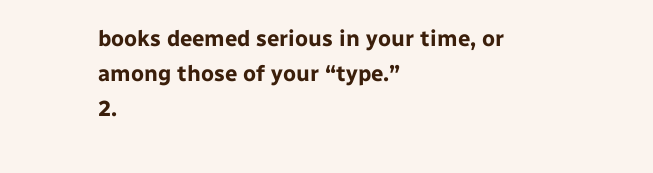books deemed serious in your time, or among those of your “type.”
2.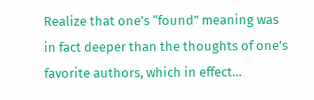Realize that one’s “found” meaning was in fact deeper than the thoughts of one’s favorite authors, which in effect…